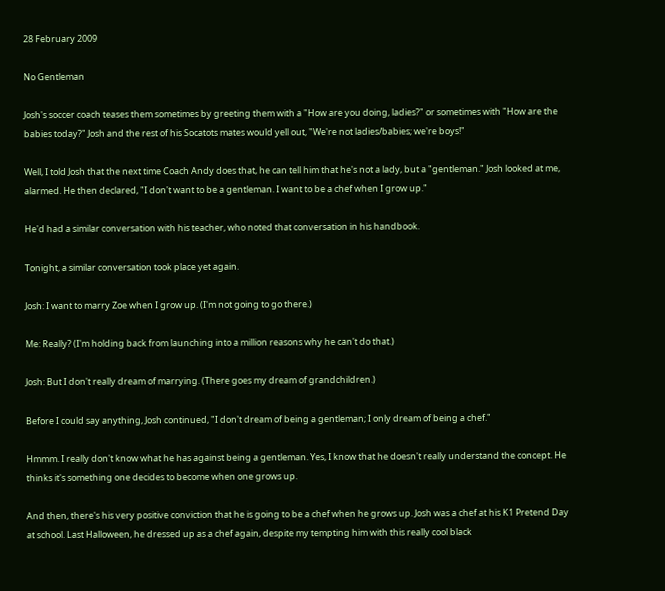28 February 2009

No Gentleman

Josh's soccer coach teases them sometimes by greeting them with a "How are you doing, ladies?" or sometimes with "How are the babies today?" Josh and the rest of his Socatots mates would yell out, "We're not ladies/babies; we're boys!"

Well, I told Josh that the next time Coach Andy does that, he can tell him that he's not a lady, but a "gentleman." Josh looked at me, alarmed. He then declared, "I don't want to be a gentleman. I want to be a chef when I grow up."

He'd had a similar conversation with his teacher, who noted that conversation in his handbook.

Tonight, a similar conversation took place yet again.

Josh: I want to marry Zoe when I grow up. (I'm not going to go there.)

Me: Really? (I'm holding back from launching into a million reasons why he can't do that.)

Josh: But I don't really dream of marrying. (There goes my dream of grandchildren.)

Before I could say anything, Josh continued, "I don't dream of being a gentleman; I only dream of being a chef."

Hmmm. I really don't know what he has against being a gentleman. Yes, I know that he doesn't really understand the concept. He thinks it's something one decides to become when one grows up.

And then, there's his very positive conviction that he is going to be a chef when he grows up. Josh was a chef at his K1 Pretend Day at school. Last Halloween, he dressed up as a chef again, despite my tempting him with this really cool black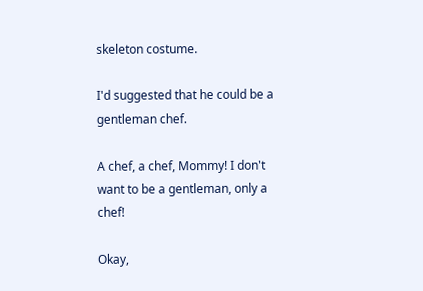skeleton costume.

I'd suggested that he could be a gentleman chef.

A chef, a chef, Mommy! I don't want to be a gentleman, only a chef!

Okay,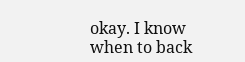okay. I know when to back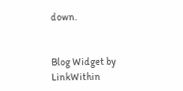down.


Blog Widget by LinkWithin